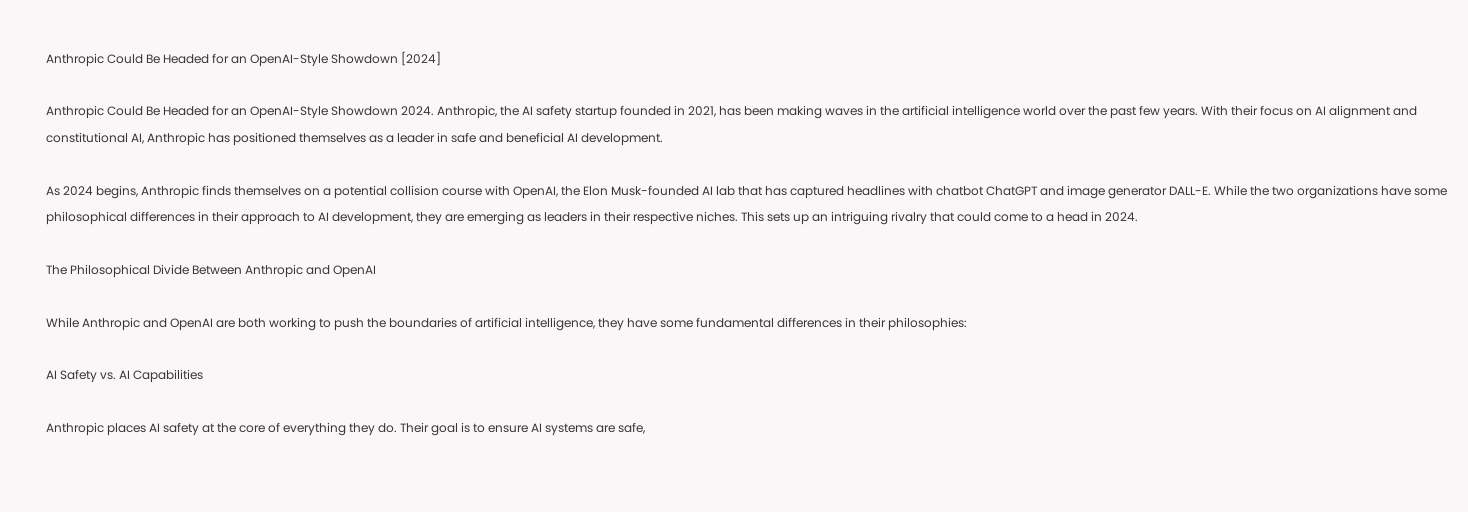Anthropic Could Be Headed for an OpenAI-Style Showdown [2024]

Anthropic Could Be Headed for an OpenAI-Style Showdown 2024. Anthropic, the AI safety startup founded in 2021, has been making waves in the artificial intelligence world over the past few years. With their focus on AI alignment and constitutional AI, Anthropic has positioned themselves as a leader in safe and beneficial AI development.

As 2024 begins, Anthropic finds themselves on a potential collision course with OpenAI, the Elon Musk-founded AI lab that has captured headlines with chatbot ChatGPT and image generator DALL-E. While the two organizations have some philosophical differences in their approach to AI development, they are emerging as leaders in their respective niches. This sets up an intriguing rivalry that could come to a head in 2024.

The Philosophical Divide Between Anthropic and OpenAI

While Anthropic and OpenAI are both working to push the boundaries of artificial intelligence, they have some fundamental differences in their philosophies:

AI Safety vs. AI Capabilities

Anthropic places AI safety at the core of everything they do. Their goal is to ensure AI systems are safe,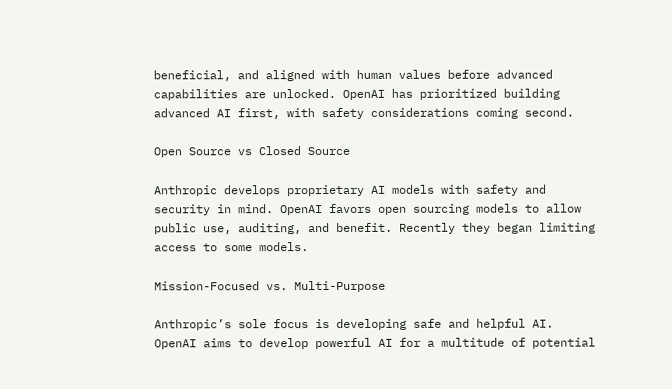beneficial, and aligned with human values before advanced capabilities are unlocked. OpenAI has prioritized building advanced AI first, with safety considerations coming second.

Open Source vs Closed Source

Anthropic develops proprietary AI models with safety and security in mind. OpenAI favors open sourcing models to allow public use, auditing, and benefit. Recently they began limiting access to some models.

Mission-Focused vs. Multi-Purpose

Anthropic’s sole focus is developing safe and helpful AI. OpenAI aims to develop powerful AI for a multitude of potential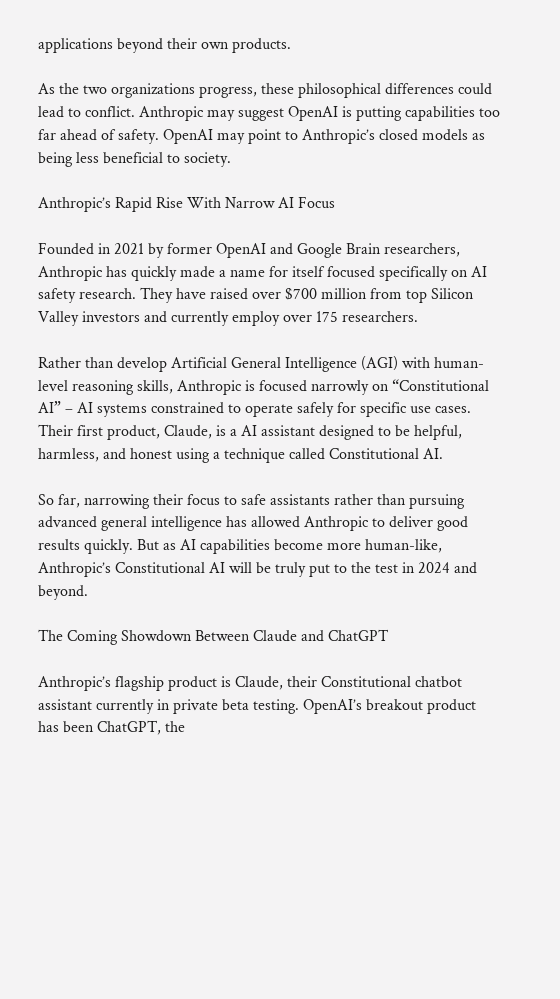applications beyond their own products.

As the two organizations progress, these philosophical differences could lead to conflict. Anthropic may suggest OpenAI is putting capabilities too far ahead of safety. OpenAI may point to Anthropic’s closed models as being less beneficial to society.

Anthropic’s Rapid Rise With Narrow AI Focus

Founded in 2021 by former OpenAI and Google Brain researchers, Anthropic has quickly made a name for itself focused specifically on AI safety research. They have raised over $700 million from top Silicon Valley investors and currently employ over 175 researchers.

Rather than develop Artificial General Intelligence (AGI) with human-level reasoning skills, Anthropic is focused narrowly on “Constitutional AI” – AI systems constrained to operate safely for specific use cases. Their first product, Claude, is a AI assistant designed to be helpful, harmless, and honest using a technique called Constitutional AI.

So far, narrowing their focus to safe assistants rather than pursuing advanced general intelligence has allowed Anthropic to deliver good results quickly. But as AI capabilities become more human-like, Anthropic’s Constitutional AI will be truly put to the test in 2024 and beyond.

The Coming Showdown Between Claude and ChatGPT

Anthropic’s flagship product is Claude, their Constitutional chatbot assistant currently in private beta testing. OpenAI’s breakout product has been ChatGPT, the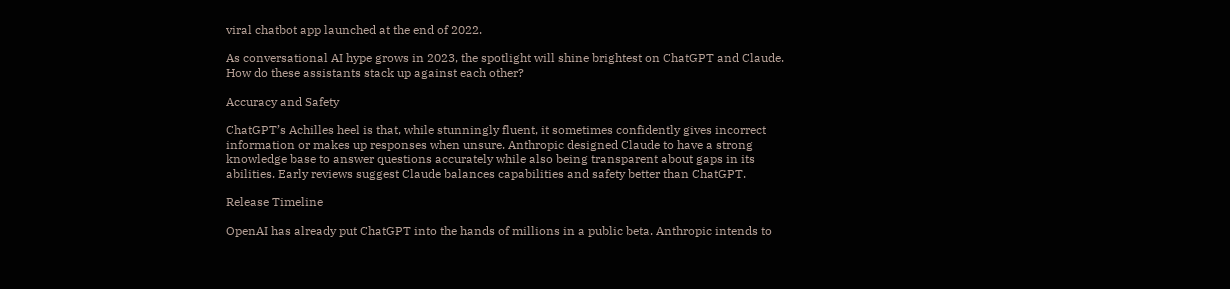viral chatbot app launched at the end of 2022.

As conversational AI hype grows in 2023, the spotlight will shine brightest on ChatGPT and Claude. How do these assistants stack up against each other?

Accuracy and Safety

ChatGPT’s Achilles heel is that, while stunningly fluent, it sometimes confidently gives incorrect information or makes up responses when unsure. Anthropic designed Claude to have a strong knowledge base to answer questions accurately while also being transparent about gaps in its abilities. Early reviews suggest Claude balances capabilities and safety better than ChatGPT.

Release Timeline

OpenAI has already put ChatGPT into the hands of millions in a public beta. Anthropic intends to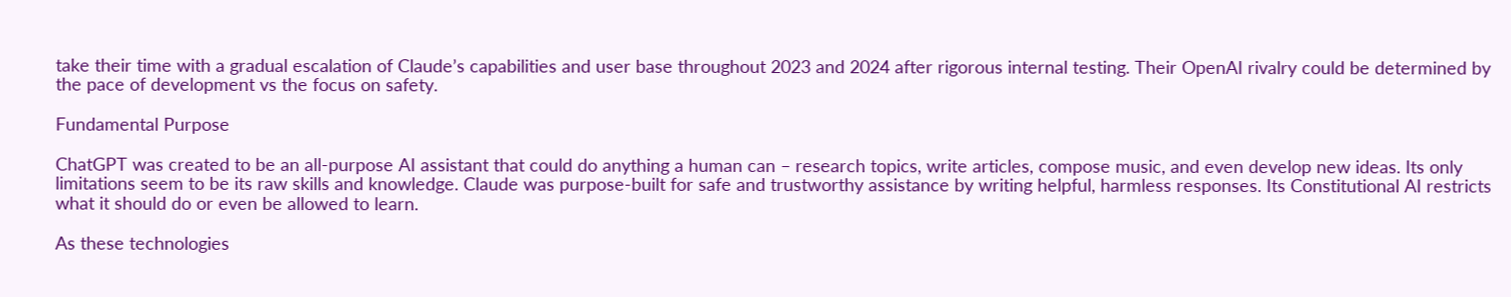take their time with a gradual escalation of Claude’s capabilities and user base throughout 2023 and 2024 after rigorous internal testing. Their OpenAI rivalry could be determined by the pace of development vs the focus on safety.

Fundamental Purpose

ChatGPT was created to be an all-purpose AI assistant that could do anything a human can – research topics, write articles, compose music, and even develop new ideas. Its only limitations seem to be its raw skills and knowledge. Claude was purpose-built for safe and trustworthy assistance by writing helpful, harmless responses. Its Constitutional AI restricts what it should do or even be allowed to learn.

As these technologies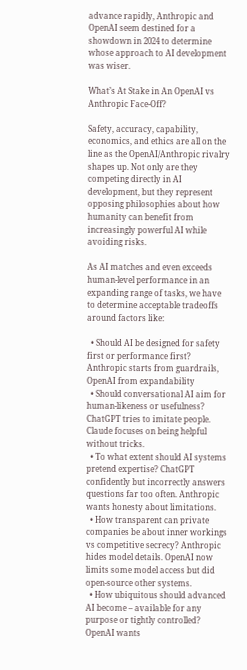advance rapidly, Anthropic and OpenAI seem destined for a showdown in 2024 to determine whose approach to AI development was wiser.

What’s At Stake in An OpenAI vs Anthropic Face-Off?

Safety, accuracy, capability, economics, and ethics are all on the line as the OpenAI/Anthropic rivalry shapes up. Not only are they competing directly in AI development, but they represent opposing philosophies about how humanity can benefit from increasingly powerful AI while avoiding risks.

As AI matches and even exceeds human-level performance in an expanding range of tasks, we have to determine acceptable tradeoffs around factors like:

  • Should AI be designed for safety first or performance first? Anthropic starts from guardrails, OpenAI from expandability
  • Should conversational AI aim for human-likeness or usefulness? ChatGPT tries to imitate people. Claude focuses on being helpful without tricks.
  • To what extent should AI systems pretend expertise? ChatGPT confidently but incorrectly answers questions far too often. Anthropic wants honesty about limitations.
  • How transparent can private companies be about inner workings vs competitive secrecy? Anthropic hides model details. OpenAI now limits some model access but did open-source other systems.
  • How ubiquitous should advanced AI become – available for any purpose or tightly controlled? OpenAI wants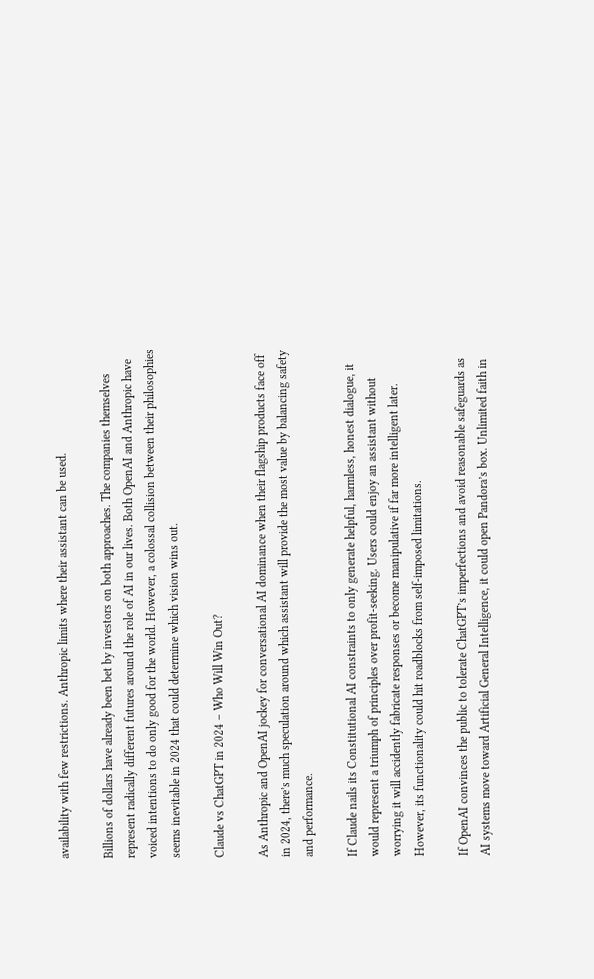availability with few restrictions. Anthropic limits where their assistant can be used.

Billions of dollars have already been bet by investors on both approaches. The companies themselves represent radically different futures around the role of AI in our lives. Both OpenAI and Anthropic have voiced intentions to do only good for the world. However, a colossal collision between their philosophies seems inevitable in 2024 that could determine which vision wins out.

Claude vs ChatGPT in 2024 – Who Will Win Out?

As Anthropic and OpenAI jockey for conversational AI dominance when their flagship products face off in 2024, there’s much speculation around which assistant will provide the most value by balancing safety and performance.

If Claude nails its Constitutional AI constraints to only generate helpful, harmless, honest dialogue, it would represent a triumph of principles over profit-seeking. Users could enjoy an assistant without worrying it will accidently fabricate responses or become manipulative if far more intelligent later. However, its functionality could hit roadblocks from self-imposed limitations.

If OpenAI convinces the public to tolerate ChatGPT’s imperfections and avoid reasonable safeguards as AI systems move toward Artificial General Intelligence, it could open Pandora’s box. Unlimited faith in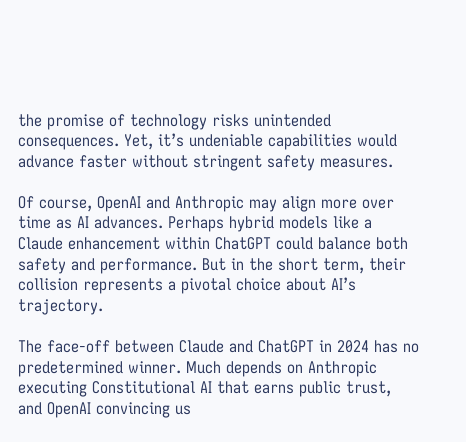the promise of technology risks unintended consequences. Yet, it’s undeniable capabilities would advance faster without stringent safety measures.

Of course, OpenAI and Anthropic may align more over time as AI advances. Perhaps hybrid models like a Claude enhancement within ChatGPT could balance both safety and performance. But in the short term, their collision represents a pivotal choice about AI’s trajectory.

The face-off between Claude and ChatGPT in 2024 has no predetermined winner. Much depends on Anthropic executing Constitutional AI that earns public trust, and OpenAI convincing us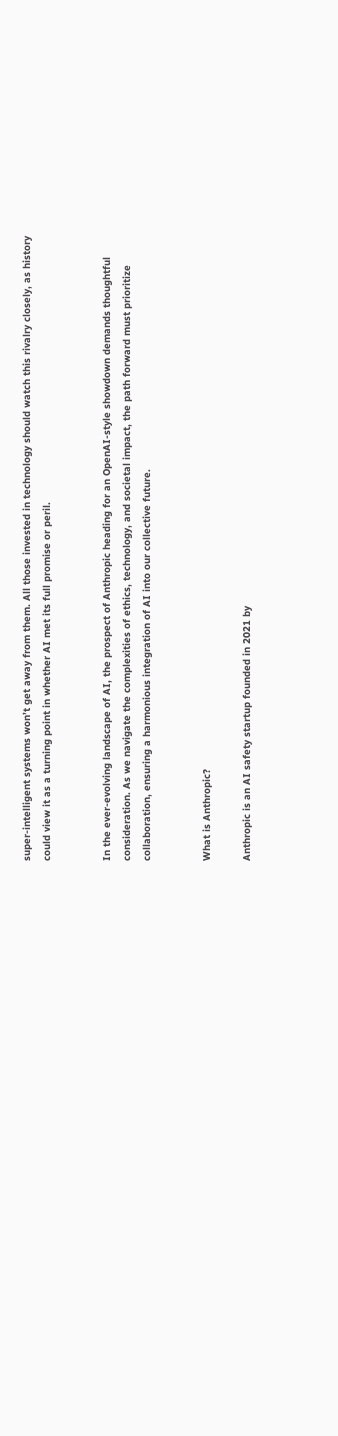super-intelligent systems won’t get away from them. All those invested in technology should watch this rivalry closely, as history could view it as a turning point in whether AI met its full promise or peril.


In the ever-evolving landscape of AI, the prospect of Anthropic heading for an OpenAI-style showdown demands thoughtful consideration. As we navigate the complexities of ethics, technology, and societal impact, the path forward must prioritize collaboration, ensuring a harmonious integration of AI into our collective future.


What is Anthropic?

Anthropic is an AI safety startup founded in 2021 by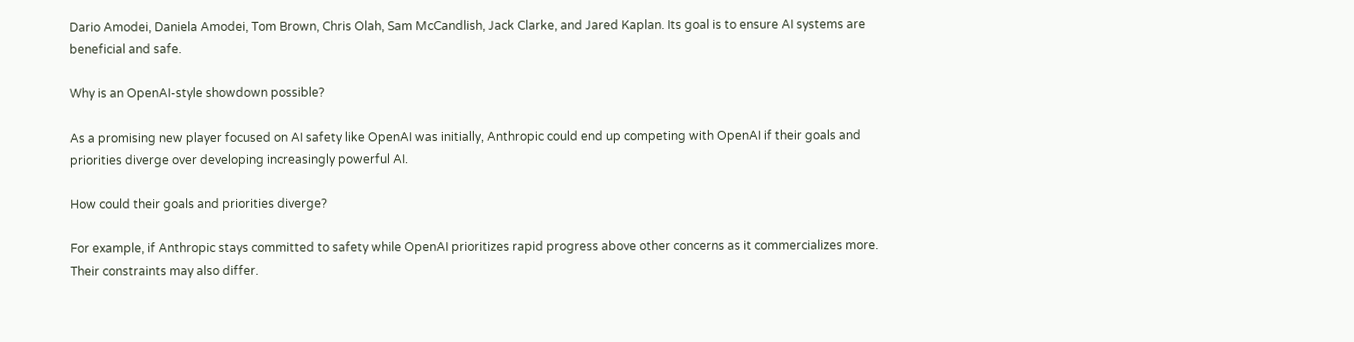Dario Amodei, Daniela Amodei, Tom Brown, Chris Olah, Sam McCandlish, Jack Clarke, and Jared Kaplan. Its goal is to ensure AI systems are beneficial and safe.

Why is an OpenAI-style showdown possible?

As a promising new player focused on AI safety like OpenAI was initially, Anthropic could end up competing with OpenAI if their goals and priorities diverge over developing increasingly powerful AI.

How could their goals and priorities diverge?

For example, if Anthropic stays committed to safety while OpenAI prioritizes rapid progress above other concerns as it commercializes more. Their constraints may also differ.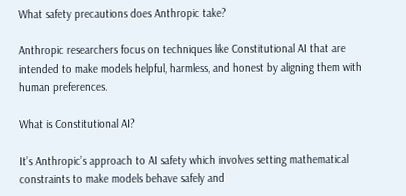What safety precautions does Anthropic take?

Anthropic researchers focus on techniques like Constitutional AI that are intended to make models helpful, harmless, and honest by aligning them with human preferences.

What is Constitutional AI?

It’s Anthropic’s approach to AI safety which involves setting mathematical constraints to make models behave safely and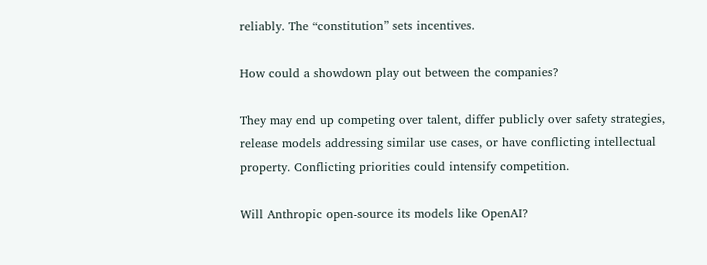reliably. The “constitution” sets incentives.

How could a showdown play out between the companies?

They may end up competing over talent, differ publicly over safety strategies, release models addressing similar use cases, or have conflicting intellectual property. Conflicting priorities could intensify competition.

Will Anthropic open-source its models like OpenAI?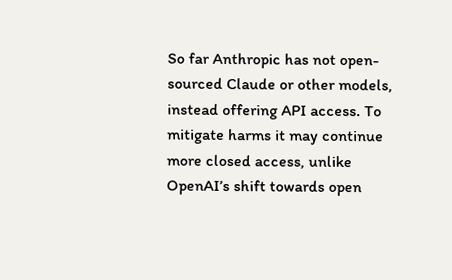So far Anthropic has not open-sourced Claude or other models, instead offering API access. To mitigate harms it may continue more closed access, unlike OpenAI’s shift towards open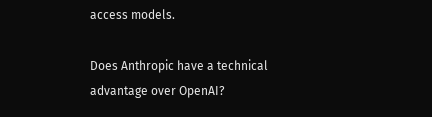access models.

Does Anthropic have a technical advantage over OpenAI?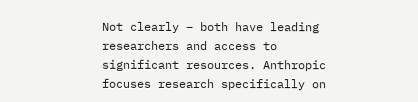Not clearly – both have leading researchers and access to significant resources. Anthropic focuses research specifically on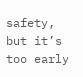safety, but it’s too early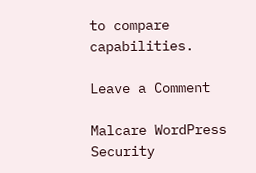to compare capabilities.

Leave a Comment

Malcare WordPress Security